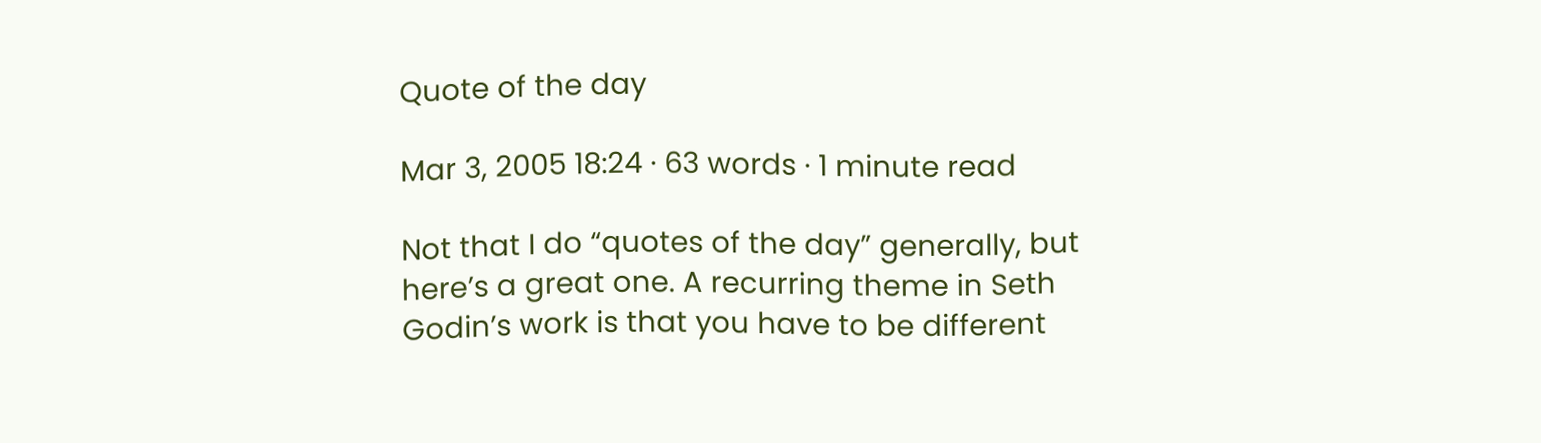Quote of the day

Mar 3, 2005 18:24 · 63 words · 1 minute read

Not that I do “quotes of the day” generally, but here’s a great one. A recurring theme in Seth Godin’s work is that you have to be different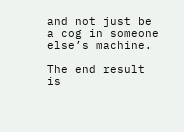and not just be a cog in someone else’s machine.

The end result is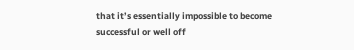that it’s essentially impossible to become successful or well off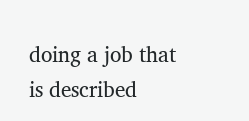doing a job that is described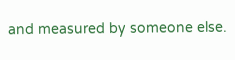and measured by someone else.